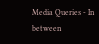Media Queries - In between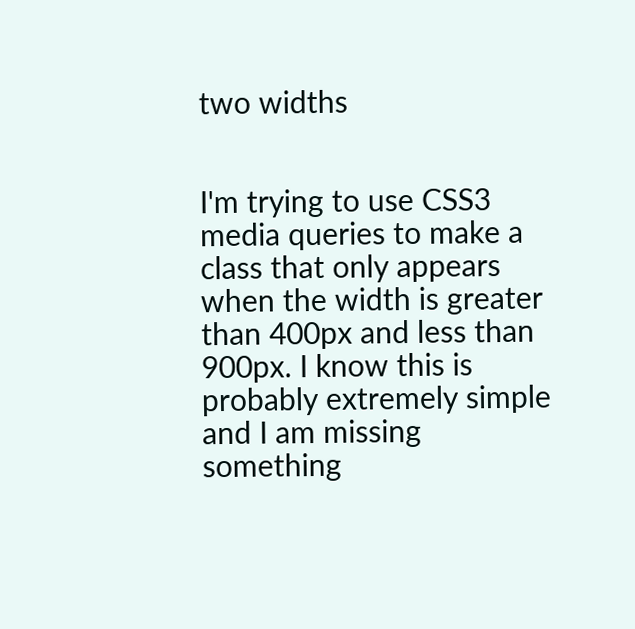two widths


I'm trying to use CSS3 media queries to make a class that only appears when the width is greater than 400px and less than 900px. I know this is probably extremely simple and I am missing something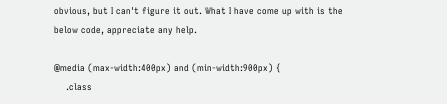obvious, but I can't figure it out. What I have come up with is the below code, appreciate any help.

@media (max-width:400px) and (min-width:900px) {
    .class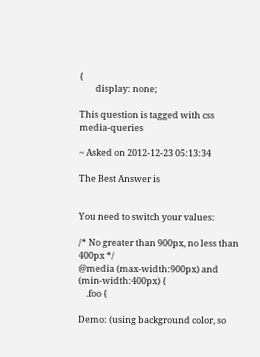{
        display: none;

This question is tagged with css media-queries

~ Asked on 2012-12-23 05:13:34

The Best Answer is


You need to switch your values:

/* No greater than 900px, no less than 400px */
@media (max-width:900px) and (min-width:400px) {
    .foo {

Demo: (using background color, so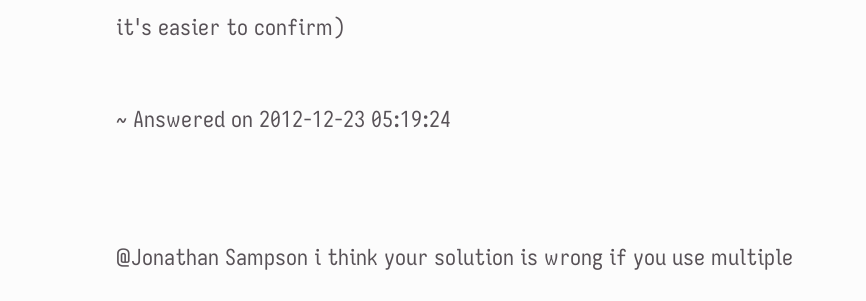it's easier to confirm)

~ Answered on 2012-12-23 05:19:24


@Jonathan Sampson i think your solution is wrong if you use multiple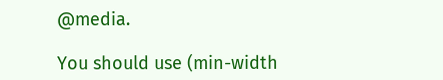@media.

You should use (min-width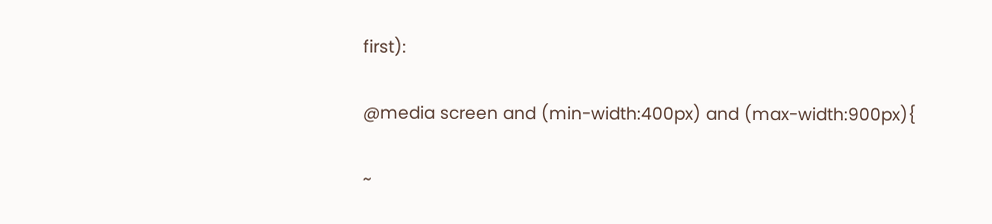first):

@media screen and (min-width:400px) and (max-width:900px){

~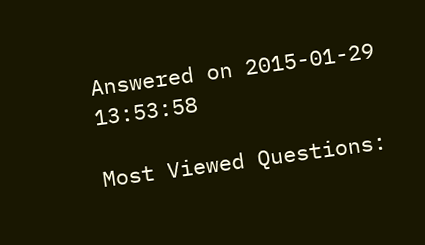Answered on 2015-01-29 13:53:58

Most Viewed Questions: